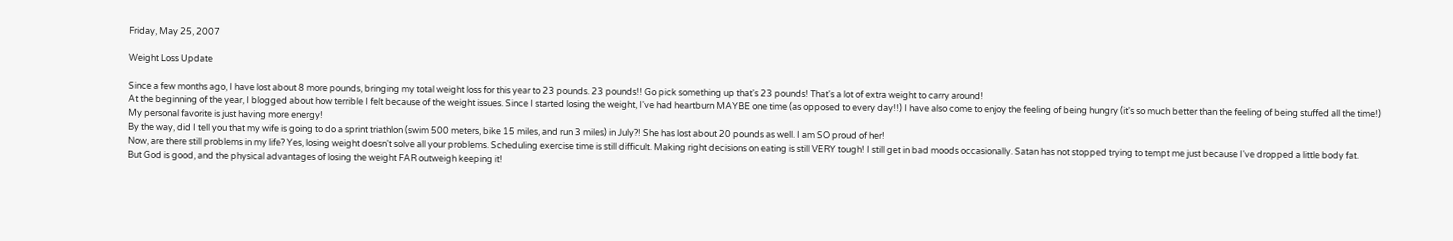Friday, May 25, 2007

Weight Loss Update

Since a few months ago, I have lost about 8 more pounds, bringing my total weight loss for this year to 23 pounds. 23 pounds!! Go pick something up that's 23 pounds! That's a lot of extra weight to carry around!
At the beginning of the year, I blogged about how terrible I felt because of the weight issues. Since I started losing the weight, I've had heartburn MAYBE one time (as opposed to every day!!) I have also come to enjoy the feeling of being hungry (it's so much better than the feeling of being stuffed all the time!) My personal favorite is just having more energy!
By the way, did I tell you that my wife is going to do a sprint triathlon (swim 500 meters, bike 15 miles, and run 3 miles) in July?! She has lost about 20 pounds as well. I am SO proud of her!
Now, are there still problems in my life? Yes, losing weight doesn't solve all your problems. Scheduling exercise time is still difficult. Making right decisions on eating is still VERY tough! I still get in bad moods occasionally. Satan has not stopped trying to tempt me just because I've dropped a little body fat.
But God is good, and the physical advantages of losing the weight FAR outweigh keeping it!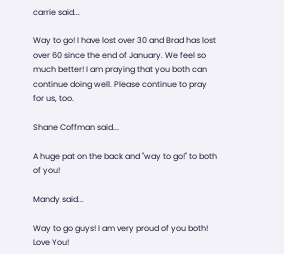carrie said...

Way to go! I have lost over 30 and Brad has lost over 60 since the end of January. We feel so much better! I am praying that you both can continue doing well. Please continue to pray for us, too.

Shane Coffman said...

A huge pat on the back and "way to go!" to both of you!

Mandy said...

Way to go guys! I am very proud of you both! Love You!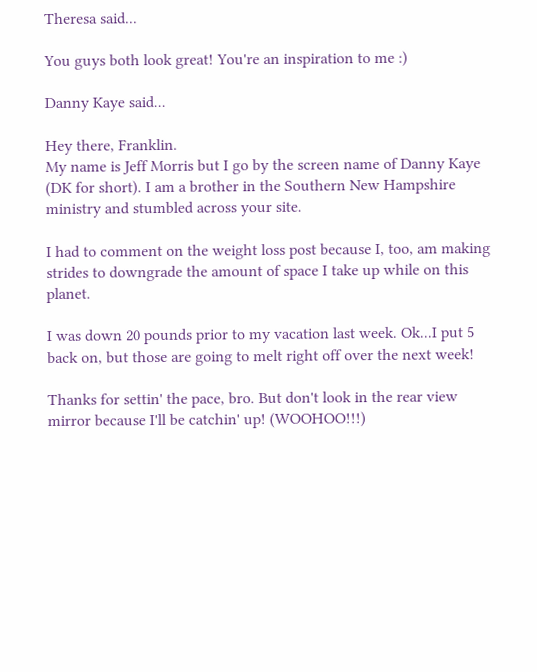Theresa said...

You guys both look great! You're an inspiration to me :)

Danny Kaye said...

Hey there, Franklin.
My name is Jeff Morris but I go by the screen name of Danny Kaye (DK for short). I am a brother in the Southern New Hampshire ministry and stumbled across your site.

I had to comment on the weight loss post because I, too, am making strides to downgrade the amount of space I take up while on this planet.

I was down 20 pounds prior to my vacation last week. Ok...I put 5 back on, but those are going to melt right off over the next week!

Thanks for settin' the pace, bro. But don't look in the rear view mirror because I'll be catchin' up! (WOOHOO!!!)